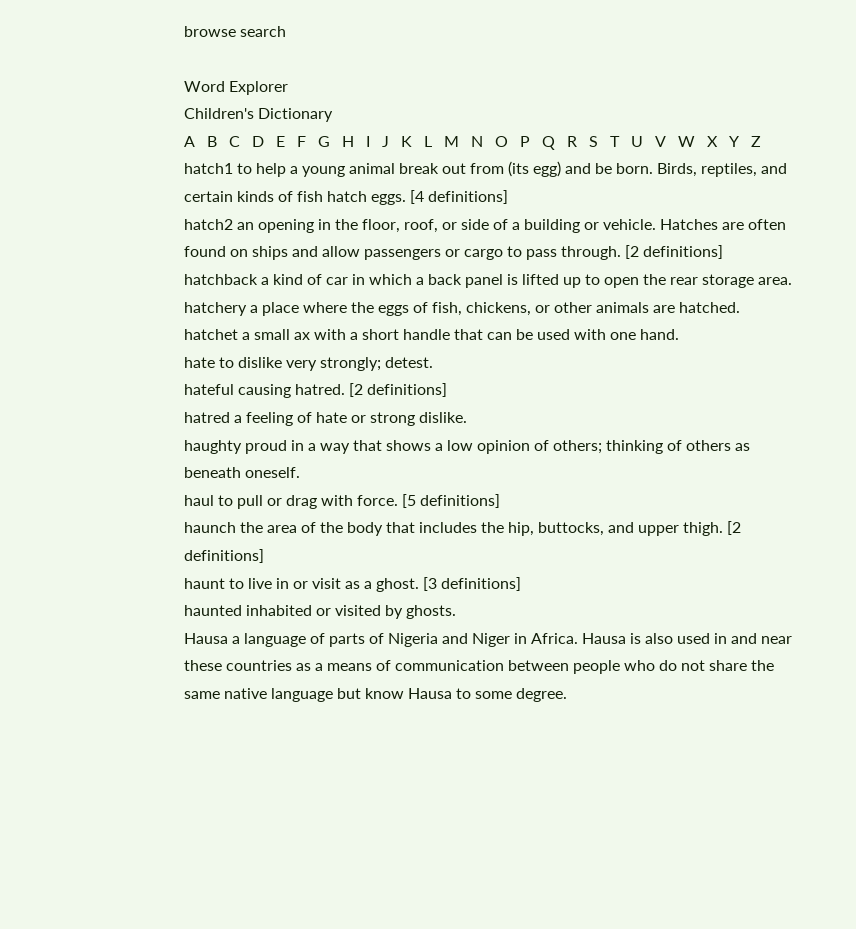browse search

Word Explorer
Children's Dictionary
A   B   C   D   E   F   G   H   I   J   K   L   M   N   O   P   Q   R   S   T   U   V   W   X   Y   Z
hatch1 to help a young animal break out from (its egg) and be born. Birds, reptiles, and certain kinds of fish hatch eggs. [4 definitions]
hatch2 an opening in the floor, roof, or side of a building or vehicle. Hatches are often found on ships and allow passengers or cargo to pass through. [2 definitions]
hatchback a kind of car in which a back panel is lifted up to open the rear storage area.
hatchery a place where the eggs of fish, chickens, or other animals are hatched.
hatchet a small ax with a short handle that can be used with one hand.
hate to dislike very strongly; detest.
hateful causing hatred. [2 definitions]
hatred a feeling of hate or strong dislike.
haughty proud in a way that shows a low opinion of others; thinking of others as beneath oneself.
haul to pull or drag with force. [5 definitions]
haunch the area of the body that includes the hip, buttocks, and upper thigh. [2 definitions]
haunt to live in or visit as a ghost. [3 definitions]
haunted inhabited or visited by ghosts.
Hausa a language of parts of Nigeria and Niger in Africa. Hausa is also used in and near these countries as a means of communication between people who do not share the same native language but know Hausa to some degree.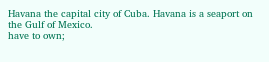Havana the capital city of Cuba. Havana is a seaport on the Gulf of Mexico.
have to own;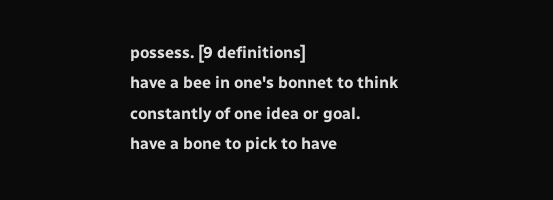possess. [9 definitions]
have a bee in one's bonnet to think constantly of one idea or goal.
have a bone to pick to have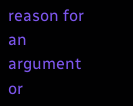reason for an argument or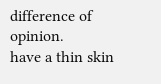difference of opinion.
have a thin skin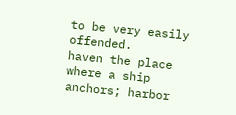to be very easily offended.
haven the place where a ship anchors; harbor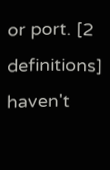or port. [2 definitions]
haven't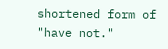shortened form of "have not."